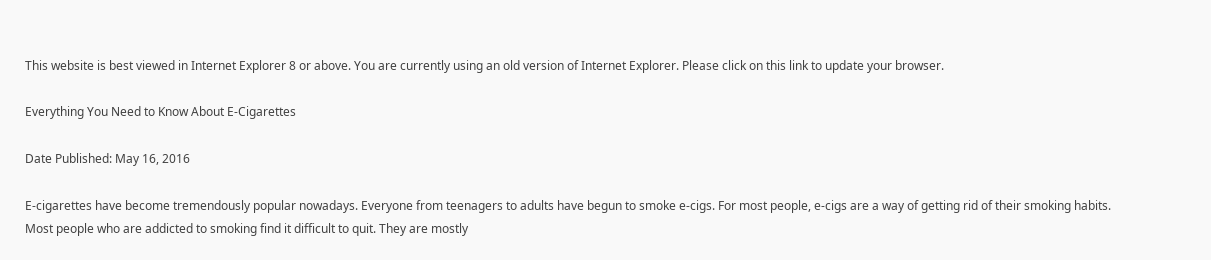This website is best viewed in Internet Explorer 8 or above. You are currently using an old version of Internet Explorer. Please click on this link to update your browser.

Everything You Need to Know About E-Cigarettes

Date Published: May 16, 2016

E-cigarettes have become tremendously popular nowadays. Everyone from teenagers to adults have begun to smoke e-cigs. For most people, e-cigs are a way of getting rid of their smoking habits. Most people who are addicted to smoking find it difficult to quit. They are mostly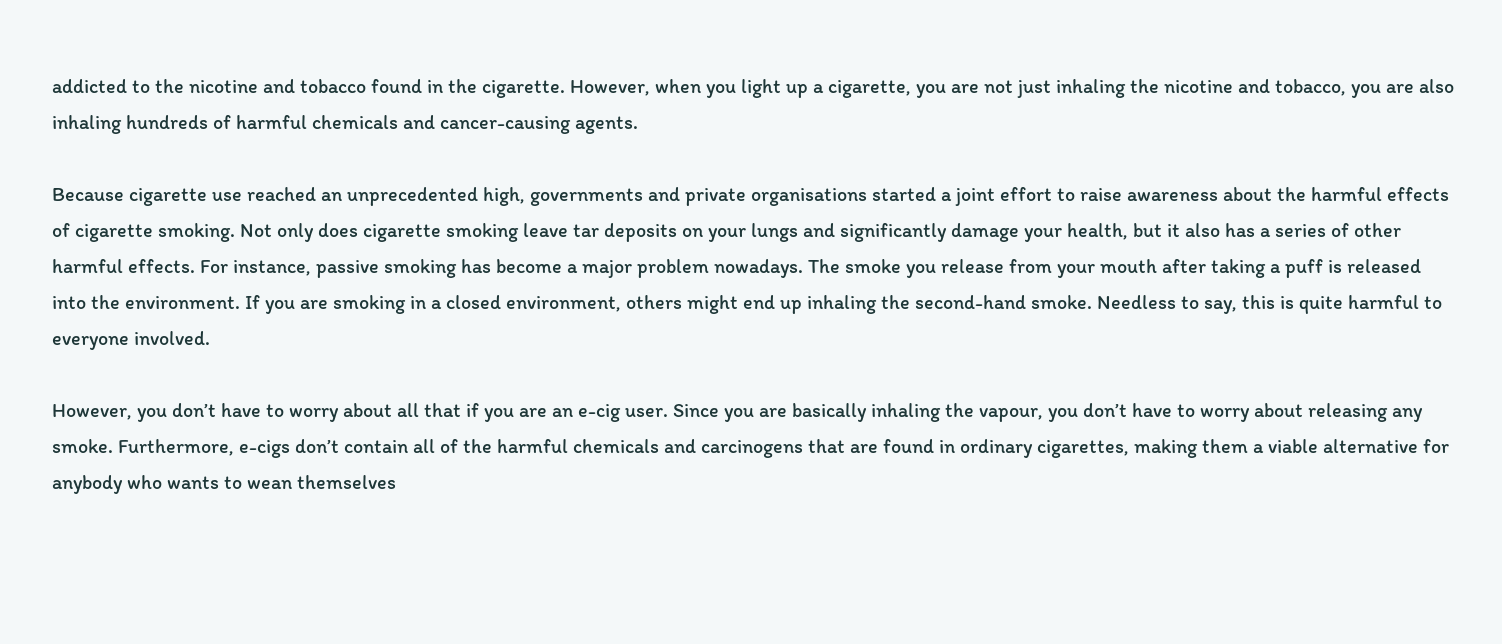addicted to the nicotine and tobacco found in the cigarette. However, when you light up a cigarette, you are not just inhaling the nicotine and tobacco, you are also inhaling hundreds of harmful chemicals and cancer-causing agents.

Because cigarette use reached an unprecedented high, governments and private organisations started a joint effort to raise awareness about the harmful effects of cigarette smoking. Not only does cigarette smoking leave tar deposits on your lungs and significantly damage your health, but it also has a series of other harmful effects. For instance, passive smoking has become a major problem nowadays. The smoke you release from your mouth after taking a puff is released into the environment. If you are smoking in a closed environment, others might end up inhaling the second-hand smoke. Needless to say, this is quite harmful to everyone involved.

However, you don’t have to worry about all that if you are an e-cig user. Since you are basically inhaling the vapour, you don’t have to worry about releasing any smoke. Furthermore, e-cigs don’t contain all of the harmful chemicals and carcinogens that are found in ordinary cigarettes, making them a viable alternative for anybody who wants to wean themselves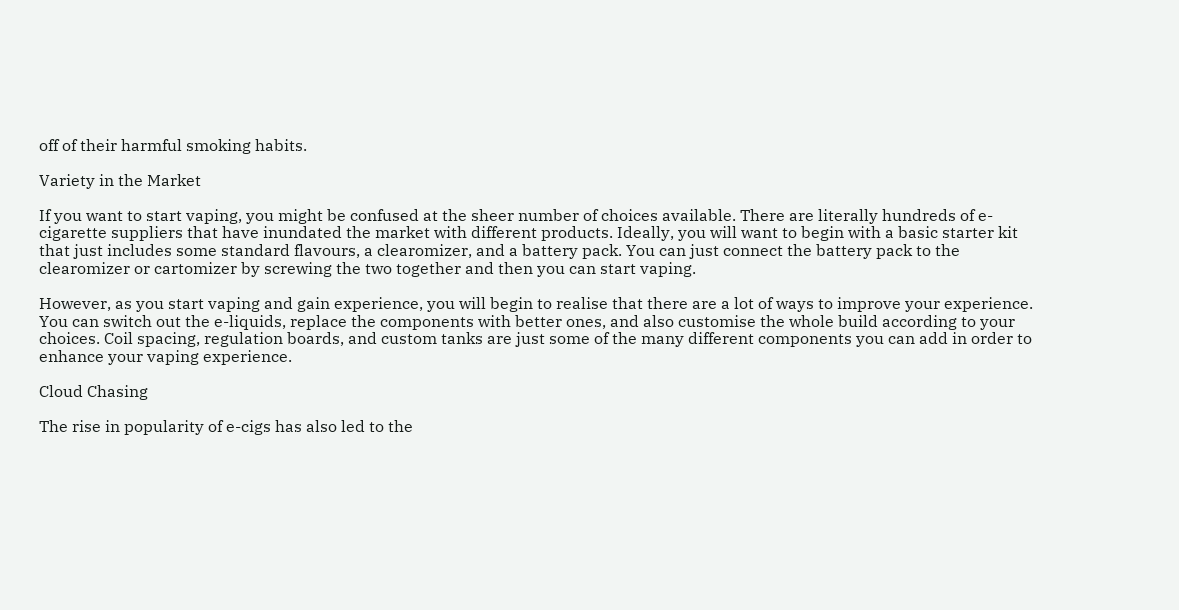off of their harmful smoking habits.

Variety in the Market

If you want to start vaping, you might be confused at the sheer number of choices available. There are literally hundreds of e-cigarette suppliers that have inundated the market with different products. Ideally, you will want to begin with a basic starter kit that just includes some standard flavours, a clearomizer, and a battery pack. You can just connect the battery pack to the clearomizer or cartomizer by screwing the two together and then you can start vaping.

However, as you start vaping and gain experience, you will begin to realise that there are a lot of ways to improve your experience. You can switch out the e-liquids, replace the components with better ones, and also customise the whole build according to your choices. Coil spacing, regulation boards, and custom tanks are just some of the many different components you can add in order to enhance your vaping experience.

Cloud Chasing

The rise in popularity of e-cigs has also led to the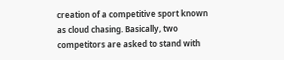creation of a competitive sport known as cloud chasing. Basically, two competitors are asked to stand with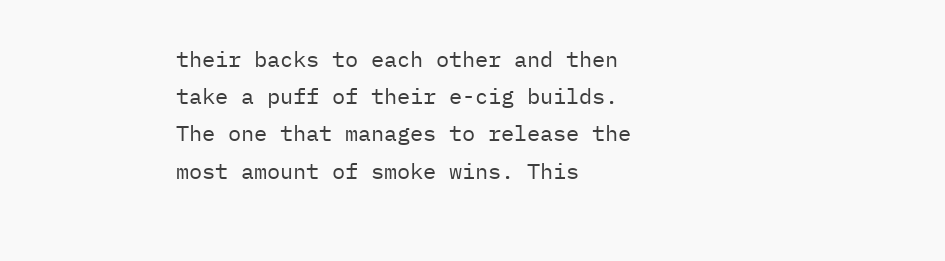their backs to each other and then take a puff of their e-cig builds. The one that manages to release the most amount of smoke wins. This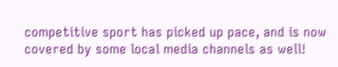competitive sport has picked up pace, and is now covered by some local media channels as well!